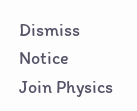Dismiss Notice
Join Physics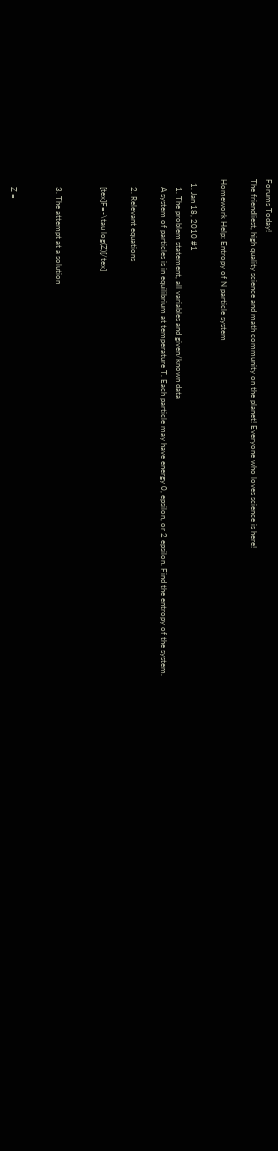Forums Today!
The friendliest, high quality science and math community on the planet! Everyone who loves science is here!

Homework Help: Entropy of N particle system

  1. Jan 18, 2010 #1
    1. The problem statement, all variables and given/known data
    A system of particles is in equilibrium at temperature T. Each particle may have energy 0, epsilon, or 2 epsilon. Find the entropy of the system.

    2. Relevant equations

    [tex]F=-\tau log(Z)[/tex]


    3. The attempt at a solution


    Z =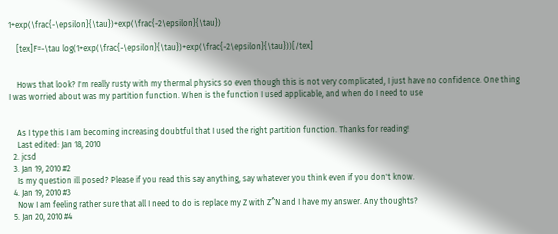1+exp(\frac{-\epsilon}{\tau})+exp(\frac{-2\epsilon}{\tau})

    [tex]F=-\tau log(1+exp(\frac{-\epsilon}{\tau})+exp(\frac{-2\epsilon}{\tau}))[/tex]


    Hows that look? I'm really rusty with my thermal physics so even though this is not very complicated, I just have no confidence. One thing I was worried about was my partition function. When is the function I used applicable, and when do I need to use


    As I type this I am becoming increasing doubtful that I used the right partition function. Thanks for reading!
    Last edited: Jan 18, 2010
  2. jcsd
  3. Jan 19, 2010 #2
    Is my question ill posed? Please if you read this say anything, say whatever you think even if you don't know.
  4. Jan 19, 2010 #3
    Now I am feeling rather sure that all I need to do is replace my Z with Z^N and I have my answer. Any thoughts?
  5. Jan 20, 2010 #4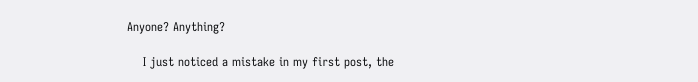Anyone? Anything?

    I just noticed a mistake in my first post, the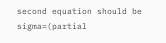second equation should be sigma=(partial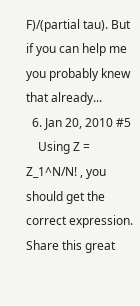F)/(partial tau). But if you can help me you probably knew that already...
  6. Jan 20, 2010 #5
    Using Z = Z_1^N/N! , you should get the correct expression.
Share this great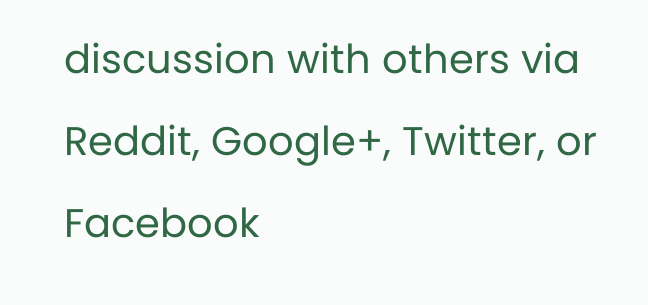discussion with others via Reddit, Google+, Twitter, or Facebook